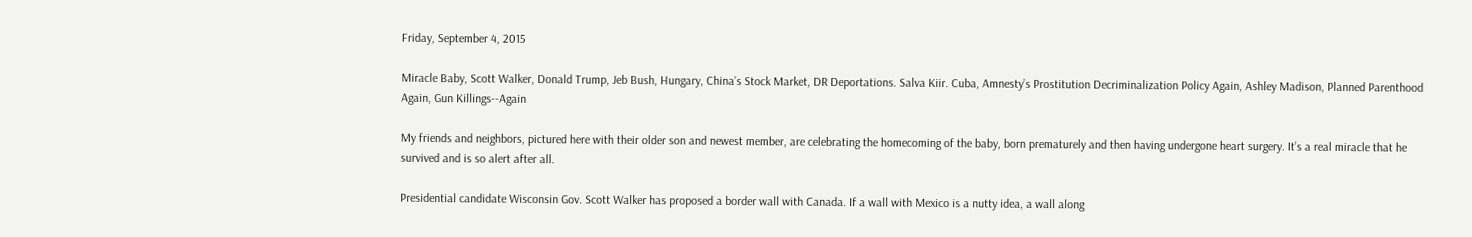Friday, September 4, 2015

Miracle Baby, Scott Walker, Donald Trump, Jeb Bush, Hungary, China’s Stock Market, DR Deportations. Salva Kiir. Cuba, Amnesty’s Prostitution Decriminalization Policy Again, Ashley Madison, Planned Parenthood Again, Gun Killings--Again

My friends and neighbors, pictured here with their older son and newest member, are celebrating the homecoming of the baby, born prematurely and then having undergone heart surgery. It’s a real miracle that he survived and is so alert after all.

Presidential candidate Wisconsin Gov. Scott Walker has proposed a border wall with Canada. If a wall with Mexico is a nutty idea, a wall along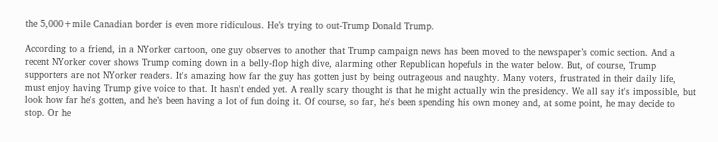the 5,000+mile Canadian border is even more ridiculous. He’s trying to out-Trump Donald Trump.

According to a friend, in a NYorker cartoon, one guy observes to another that Trump campaign news has been moved to the newspaper’s comic section. And a recent NYorker cover shows Trump coming down in a belly-flop high dive, alarming other Republican hopefuls in the water below. But, of course, Trump supporters are not NYorker readers. It's amazing how far the guy has gotten just by being outrageous and naughty. Many voters, frustrated in their daily life, must enjoy having Trump give voice to that. It hasn't ended yet. A really scary thought is that he might actually win the presidency. We all say it's impossible, but look how far he's gotten, and he’s been having a lot of fun doing it. Of course, so far, he's been spending his own money and, at some point, he may decide to stop. Or he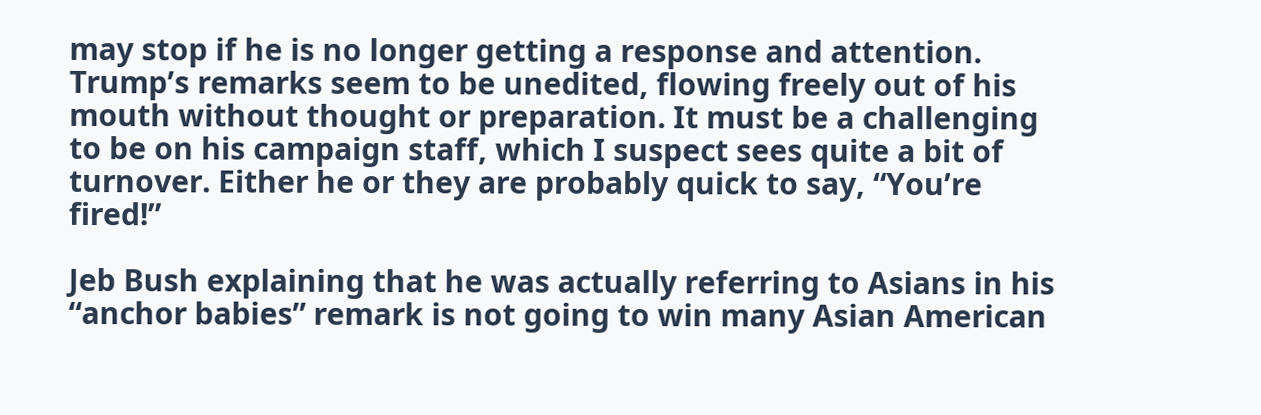may stop if he is no longer getting a response and attention. Trump’s remarks seem to be unedited, flowing freely out of his mouth without thought or preparation. It must be a challenging to be on his campaign staff, which I suspect sees quite a bit of turnover. Either he or they are probably quick to say, “You’re fired!”

Jeb Bush explaining that he was actually referring to Asians in his “anchor babies” remark is not going to win many Asian American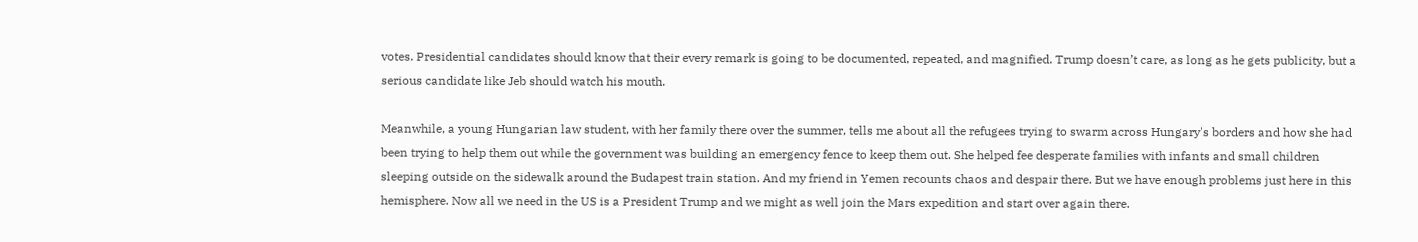votes. Presidential candidates should know that their every remark is going to be documented, repeated, and magnified. Trump doesn’t care, as long as he gets publicity, but a serious candidate like Jeb should watch his mouth.

Meanwhile, a young Hungarian law student, with her family there over the summer, tells me about all the refugees trying to swarm across Hungary's borders and how she had been trying to help them out while the government was building an emergency fence to keep them out. She helped fee desperate families with infants and small children sleeping outside on the sidewalk around the Budapest train station. And my friend in Yemen recounts chaos and despair there. But we have enough problems just here in this hemisphere. Now all we need in the US is a President Trump and we might as well join the Mars expedition and start over again there.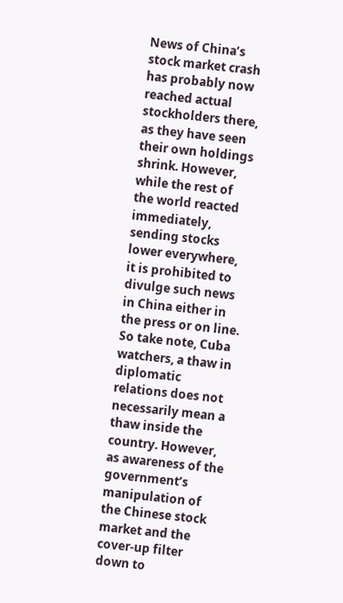News of China’s stock market crash has probably now reached actual stockholders there, as they have seen their own holdings shrink. However, while the rest of the world reacted immediately, sending stocks lower everywhere, it is prohibited to divulge such news in China either in the press or on line. So take note, Cuba watchers, a thaw in diplomatic relations does not necessarily mean a thaw inside the country. However, as awareness of the government’s manipulation of the Chinese stock market and the cover-up filter down to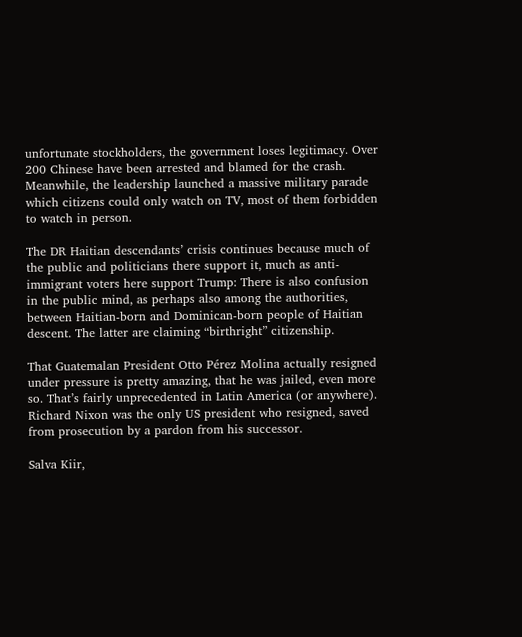unfortunate stockholders, the government loses legitimacy. Over 200 Chinese have been arrested and blamed for the crash. Meanwhile, the leadership launched a massive military parade which citizens could only watch on TV, most of them forbidden to watch in person.

The DR Haitian descendants’ crisis continues because much of the public and politicians there support it, much as anti-immigrant voters here support Trump: There is also confusion in the public mind, as perhaps also among the authorities, between Haitian-born and Dominican-born people of Haitian descent. The latter are claiming “birthright” citizenship.

That Guatemalan President Otto Pérez Molina actually resigned under pressure is pretty amazing, that he was jailed, even more so. That’s fairly unprecedented in Latin America (or anywhere).  Richard Nixon was the only US president who resigned, saved from prosecution by a pardon from his successor.

Salva Kiir,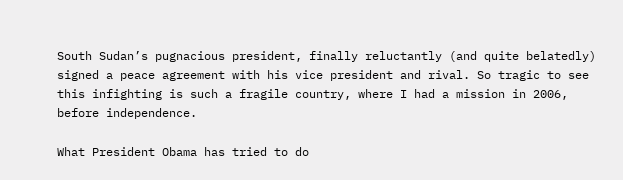South Sudan’s pugnacious president, finally reluctantly (and quite belatedly) signed a peace agreement with his vice president and rival. So tragic to see this infighting is such a fragile country, where I had a mission in 2006, before independence.

What President Obama has tried to do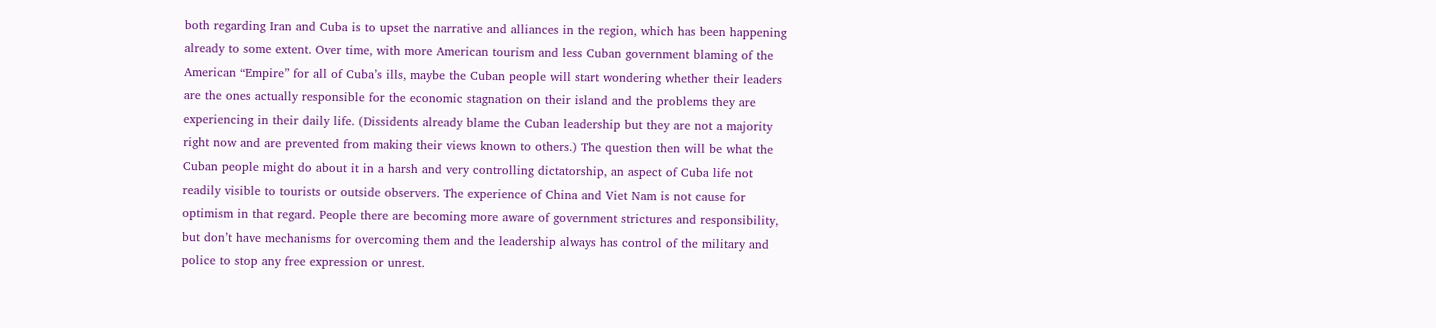both regarding Iran and Cuba is to upset the narrative and alliances in the region, which has been happening already to some extent. Over time, with more American tourism and less Cuban government blaming of the American “Empire” for all of Cuba’s ills, maybe the Cuban people will start wondering whether their leaders are the ones actually responsible for the economic stagnation on their island and the problems they are experiencing in their daily life. (Dissidents already blame the Cuban leadership but they are not a majority right now and are prevented from making their views known to others.) The question then will be what the Cuban people might do about it in a harsh and very controlling dictatorship, an aspect of Cuba life not readily visible to tourists or outside observers. The experience of China and Viet Nam is not cause for optimism in that regard. People there are becoming more aware of government strictures and responsibility, but don’t have mechanisms for overcoming them and the leadership always has control of the military and police to stop any free expression or unrest.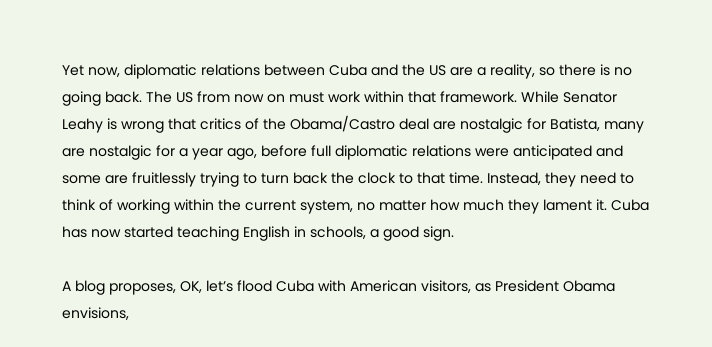Yet now, diplomatic relations between Cuba and the US are a reality, so there is no going back. The US from now on must work within that framework. While Senator Leahy is wrong that critics of the Obama/Castro deal are nostalgic for Batista, many are nostalgic for a year ago, before full diplomatic relations were anticipated and some are fruitlessly trying to turn back the clock to that time. Instead, they need to think of working within the current system, no matter how much they lament it. Cuba has now started teaching English in schools, a good sign.

A blog proposes, OK, let’s flood Cuba with American visitors, as President Obama envisions,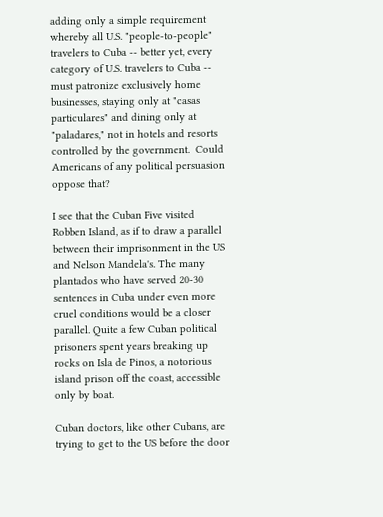adding only a simple requirement whereby all U.S. "people-to-people" travelers to Cuba -- better yet, every category of U.S. travelers to Cuba -- must patronize exclusively home businesses, staying only at "casas particulares" and dining only at "paladares," not in hotels and resorts controlled by the government.  Could Americans of any political persuasion oppose that?

I see that the Cuban Five visited Robben Island, as if to draw a parallel between their imprisonment in the US and Nelson Mandela's. The many plantados who have served 20-30 sentences in Cuba under even more cruel conditions would be a closer parallel. Quite a few Cuban political prisoners spent years breaking up rocks on Isla de Pinos, a notorious island prison off the coast, accessible only by boat.

Cuban doctors, like other Cubans, are trying to get to the US before the door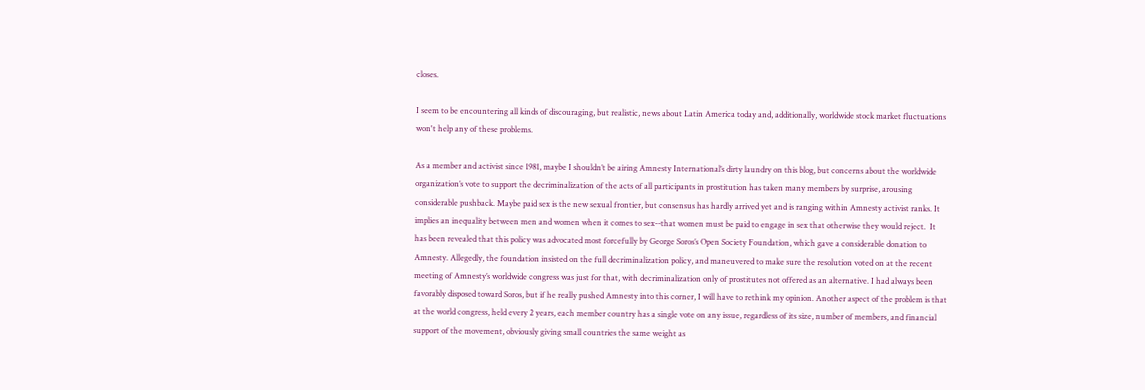closes.

I seem to be encountering all kinds of discouraging, but realistic, news about Latin America today and, additionally, worldwide stock market fluctuations won't help any of these problems.

As a member and activist since 1981, maybe I shouldn’t be airing Amnesty International’s dirty laundry on this blog, but concerns about the worldwide organization’s vote to support the decriminalization of the acts of all participants in prostitution has taken many members by surprise, arousing considerable pushback. Maybe paid sex is the new sexual frontier, but consensus has hardly arrived yet and is ranging within Amnesty activist ranks. It implies an inequality between men and women when it comes to sex--that women must be paid to engage in sex that otherwise they would reject.  It has been revealed that this policy was advocated most forcefully by George Soros’s Open Society Foundation, which gave a considerable donation to Amnesty. Allegedly, the foundation insisted on the full decriminalization policy, and maneuvered to make sure the resolution voted on at the recent meeting of Amnesty’s worldwide congress was just for that, with decriminalization only of prostitutes not offered as an alternative. I had always been favorably disposed toward Soros, but if he really pushed Amnesty into this corner, I will have to rethink my opinion. Another aspect of the problem is that at the world congress, held every 2 years, each member country has a single vote on any issue, regardless of its size, number of members, and financial support of the movement, obviously giving small countries the same weight as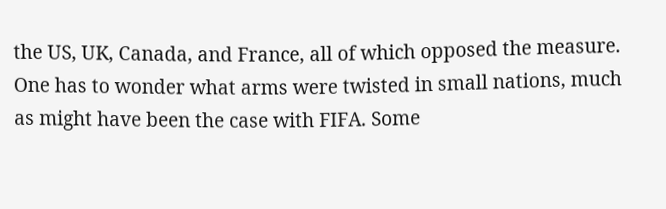the US, UK, Canada, and France, all of which opposed the measure. One has to wonder what arms were twisted in small nations, much as might have been the case with FIFA. Some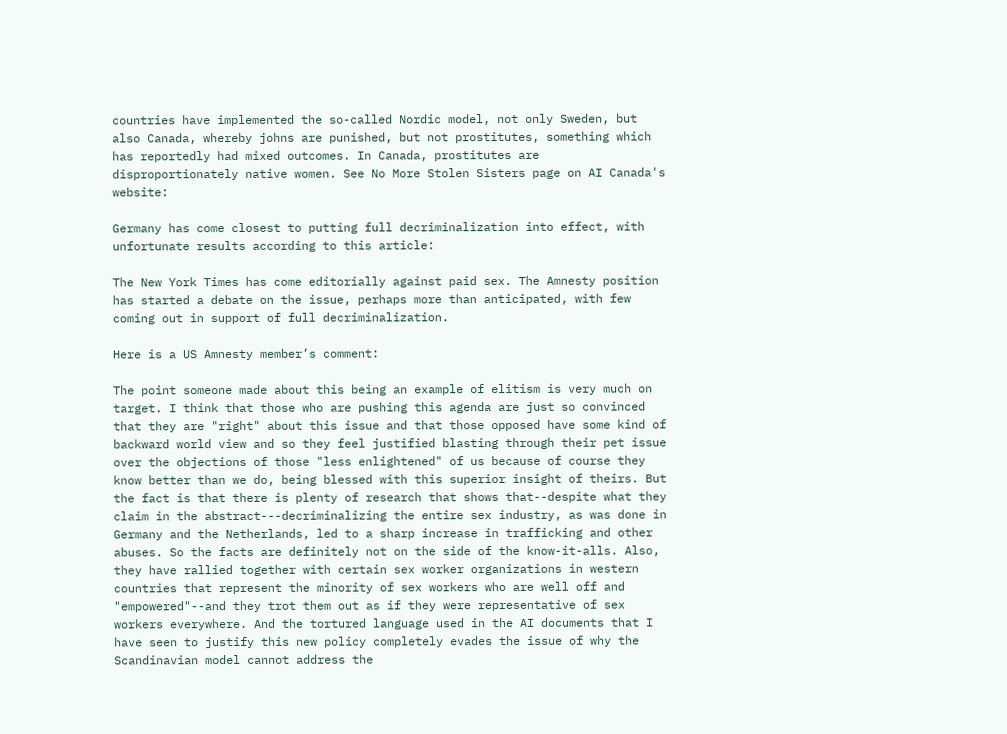countries have implemented the so-called Nordic model, not only Sweden, but also Canada, whereby johns are punished, but not prostitutes, something which has reportedly had mixed outcomes. In Canada, prostitutes are disproportionately native women. See No More Stolen Sisters page on AI Canada's website:

Germany has come closest to putting full decriminalization into effect, with unfortunate results according to this article:

The New York Times has come editorially against paid sex. The Amnesty position has started a debate on the issue, perhaps more than anticipated, with few coming out in support of full decriminalization.

Here is a US Amnesty member’s comment:

The point someone made about this being an example of elitism is very much on target. I think that those who are pushing this agenda are just so convinced that they are "right" about this issue and that those opposed have some kind of backward world view and so they feel justified blasting through their pet issue over the objections of those "less enlightened" of us because of course they know better than we do, being blessed with this superior insight of theirs. But the fact is that there is plenty of research that shows that--despite what they claim in the abstract---decriminalizing the entire sex industry, as was done in Germany and the Netherlands, led to a sharp increase in trafficking and other abuses. So the facts are definitely not on the side of the know-it-alls. Also, they have rallied together with certain sex worker organizations in western countries that represent the minority of sex workers who are well off and "empowered"--and they trot them out as if they were representative of sex workers everywhere. And the tortured language used in the AI documents that I have seen to justify this new policy completely evades the issue of why the Scandinavian model cannot address the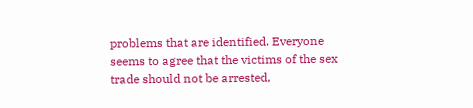problems that are identified. Everyone seems to agree that the victims of the sex trade should not be arrested,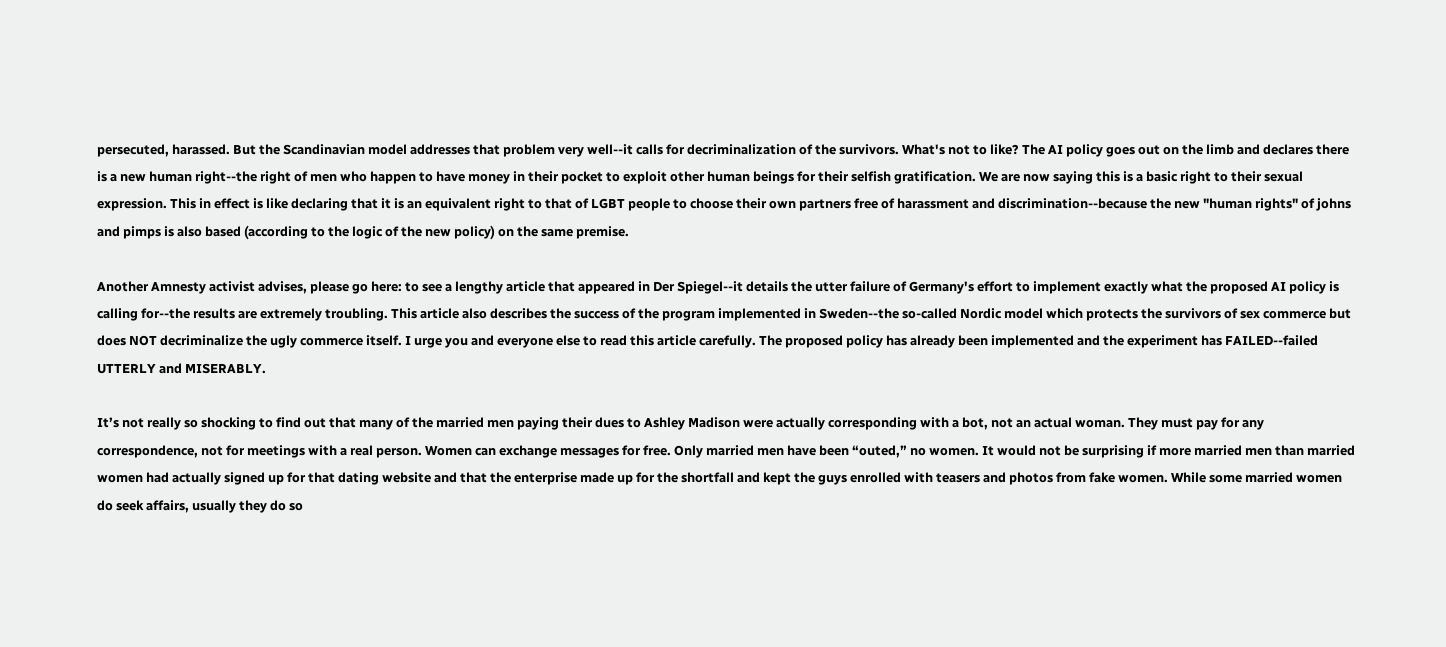persecuted, harassed. But the Scandinavian model addresses that problem very well--it calls for decriminalization of the survivors. What's not to like? The AI policy goes out on the limb and declares there is a new human right--the right of men who happen to have money in their pocket to exploit other human beings for their selfish gratification. We are now saying this is a basic right to their sexual expression. This in effect is like declaring that it is an equivalent right to that of LGBT people to choose their own partners free of harassment and discrimination--because the new "human rights" of johns and pimps is also based (according to the logic of the new policy) on the same premise.

Another Amnesty activist advises, please go here: to see a lengthy article that appeared in Der Spiegel--it details the utter failure of Germany's effort to implement exactly what the proposed AI policy is calling for--the results are extremely troubling. This article also describes the success of the program implemented in Sweden--the so-called Nordic model which protects the survivors of sex commerce but does NOT decriminalize the ugly commerce itself. I urge you and everyone else to read this article carefully. The proposed policy has already been implemented and the experiment has FAILED--failed UTTERLY and MISERABLY.

It’s not really so shocking to find out that many of the married men paying their dues to Ashley Madison were actually corresponding with a bot, not an actual woman. They must pay for any correspondence, not for meetings with a real person. Women can exchange messages for free. Only married men have been “outed,” no women. It would not be surprising if more married men than married women had actually signed up for that dating website and that the enterprise made up for the shortfall and kept the guys enrolled with teasers and photos from fake women. While some married women do seek affairs, usually they do so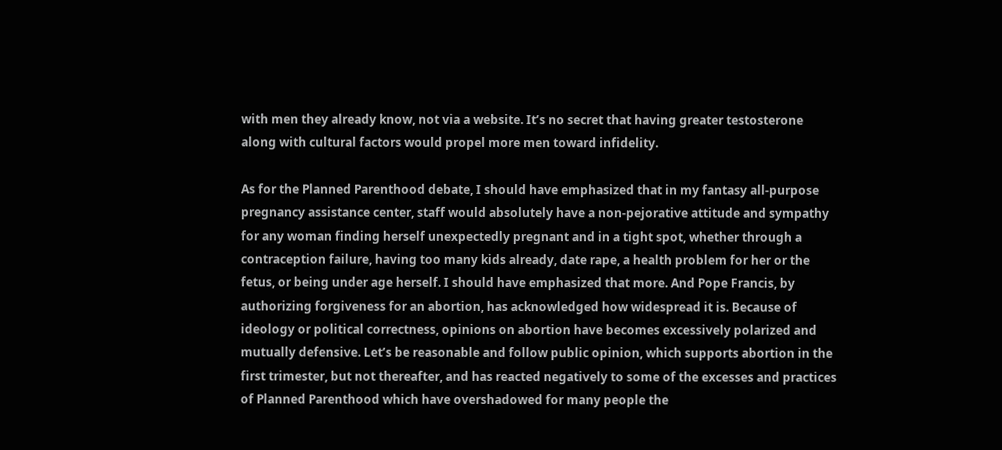with men they already know, not via a website. It’s no secret that having greater testosterone along with cultural factors would propel more men toward infidelity.

As for the Planned Parenthood debate, I should have emphasized that in my fantasy all-purpose pregnancy assistance center, staff would absolutely have a non-pejorative attitude and sympathy for any woman finding herself unexpectedly pregnant and in a tight spot, whether through a contraception failure, having too many kids already, date rape, a health problem for her or the fetus, or being under age herself. I should have emphasized that more. And Pope Francis, by authorizing forgiveness for an abortion, has acknowledged how widespread it is. Because of ideology or political correctness, opinions on abortion have becomes excessively polarized and mutually defensive. Let’s be reasonable and follow public opinion, which supports abortion in the first trimester, but not thereafter, and has reacted negatively to some of the excesses and practices of Planned Parenthood which have overshadowed for many people the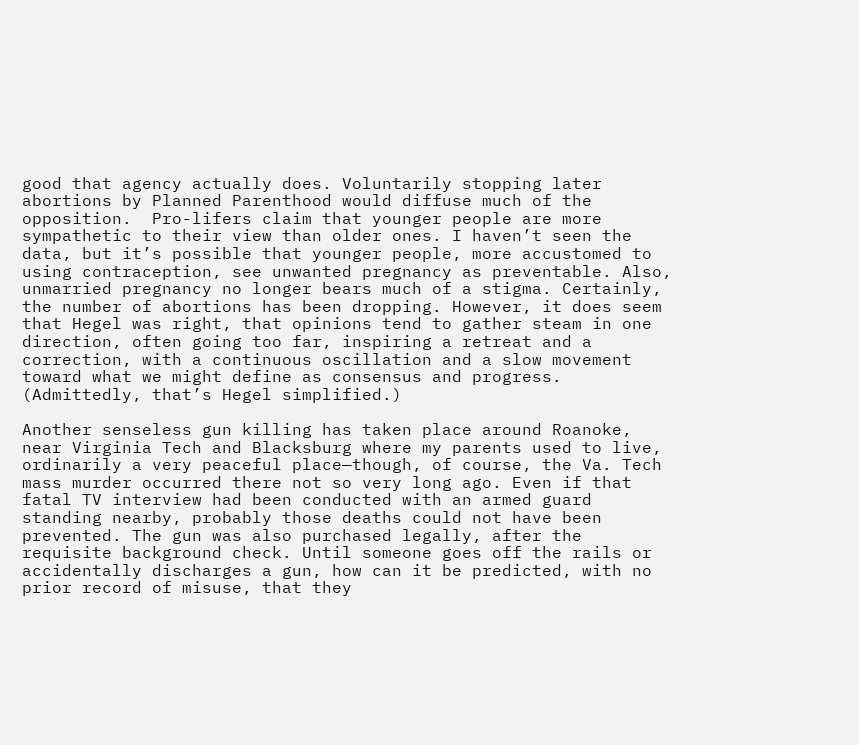good that agency actually does. Voluntarily stopping later abortions by Planned Parenthood would diffuse much of the opposition.  Pro-lifers claim that younger people are more sympathetic to their view than older ones. I haven’t seen the data, but it’s possible that younger people, more accustomed to using contraception, see unwanted pregnancy as preventable. Also, unmarried pregnancy no longer bears much of a stigma. Certainly, the number of abortions has been dropping. However, it does seem that Hegel was right, that opinions tend to gather steam in one direction, often going too far, inspiring a retreat and a correction, with a continuous oscillation and a slow movement toward what we might define as consensus and progress. (Admittedly, that’s Hegel simplified.)

Another senseless gun killing has taken place around Roanoke, near Virginia Tech and Blacksburg where my parents used to live, ordinarily a very peaceful place—though, of course, the Va. Tech mass murder occurred there not so very long ago. Even if that fatal TV interview had been conducted with an armed guard standing nearby, probably those deaths could not have been prevented. The gun was also purchased legally, after the requisite background check. Until someone goes off the rails or accidentally discharges a gun, how can it be predicted, with no prior record of misuse, that they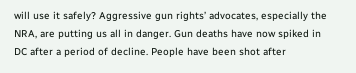will use it safely? Aggressive gun rights’ advocates, especially the NRA, are putting us all in danger. Gun deaths have now spiked in DC after a period of decline. People have been shot after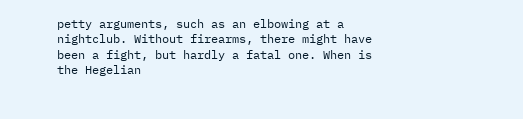petty arguments, such as an elbowing at a nightclub. Without firearms, there might have been a fight, but hardly a fatal one. When is the Hegelian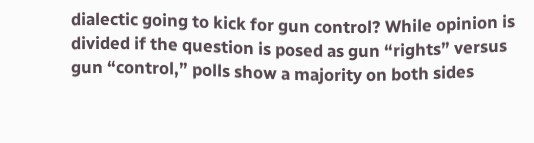dialectic going to kick for gun control? While opinion is divided if the question is posed as gun “rights” versus gun “control,” polls show a majority on both sides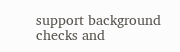support background checks and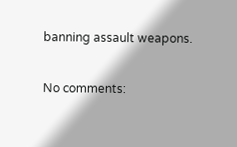banning assault weapons.

No comments: